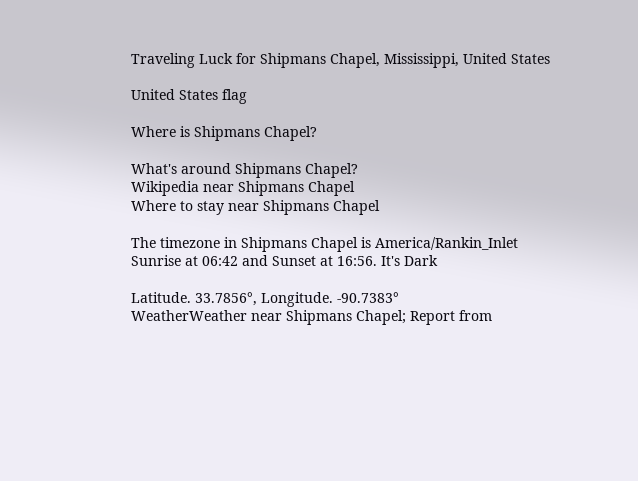Traveling Luck for Shipmans Chapel, Mississippi, United States

United States flag

Where is Shipmans Chapel?

What's around Shipmans Chapel?
Wikipedia near Shipmans Chapel
Where to stay near Shipmans Chapel

The timezone in Shipmans Chapel is America/Rankin_Inlet
Sunrise at 06:42 and Sunset at 16:56. It's Dark

Latitude. 33.7856°, Longitude. -90.7383°
WeatherWeather near Shipmans Chapel; Report from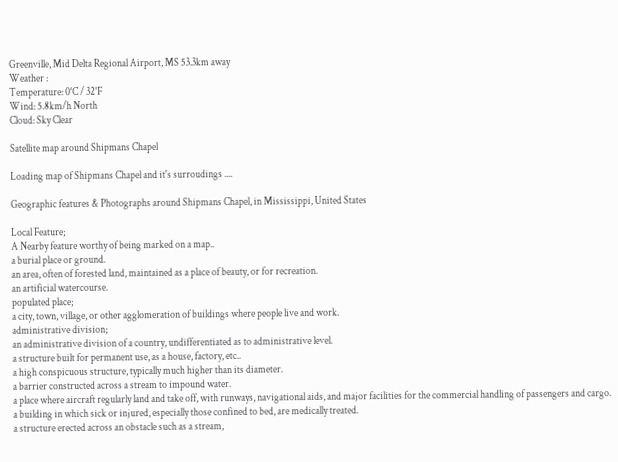Greenville, Mid Delta Regional Airport, MS 53.3km away
Weather :
Temperature: 0°C / 32°F
Wind: 5.8km/h North
Cloud: Sky Clear

Satellite map around Shipmans Chapel

Loading map of Shipmans Chapel and it's surroudings ....

Geographic features & Photographs around Shipmans Chapel, in Mississippi, United States

Local Feature;
A Nearby feature worthy of being marked on a map..
a burial place or ground.
an area, often of forested land, maintained as a place of beauty, or for recreation.
an artificial watercourse.
populated place;
a city, town, village, or other agglomeration of buildings where people live and work.
administrative division;
an administrative division of a country, undifferentiated as to administrative level.
a structure built for permanent use, as a house, factory, etc..
a high conspicuous structure, typically much higher than its diameter.
a barrier constructed across a stream to impound water.
a place where aircraft regularly land and take off, with runways, navigational aids, and major facilities for the commercial handling of passengers and cargo.
a building in which sick or injured, especially those confined to bed, are medically treated.
a structure erected across an obstacle such as a stream,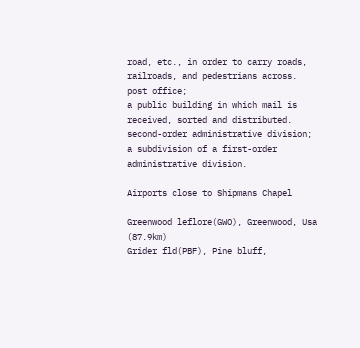road, etc., in order to carry roads, railroads, and pedestrians across.
post office;
a public building in which mail is received, sorted and distributed.
second-order administrative division;
a subdivision of a first-order administrative division.

Airports close to Shipmans Chapel

Greenwood leflore(GWO), Greenwood, Usa (87.9km)
Grider fld(PBF), Pine bluff,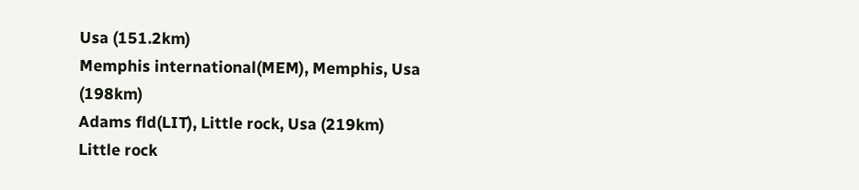Usa (151.2km)
Memphis international(MEM), Memphis, Usa (198km)
Adams fld(LIT), Little rock, Usa (219km)
Little rock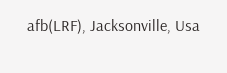afb(LRF), Jacksonville, Usa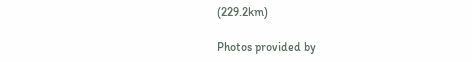(229.2km)

Photos provided by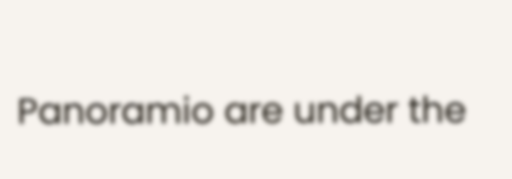Panoramio are under the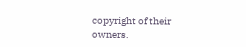copyright of their owners.